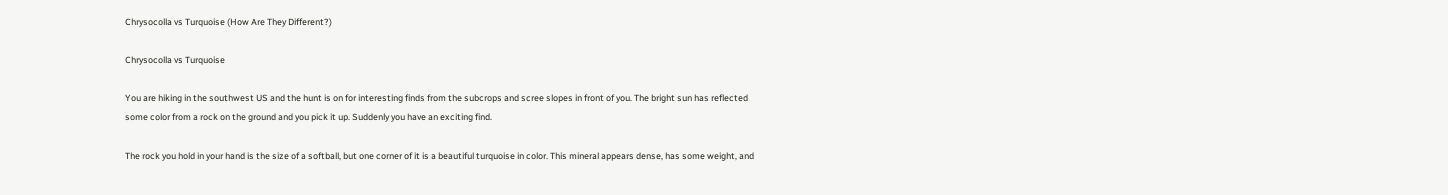Chrysocolla vs Turquoise (How Are They Different?)

Chrysocolla vs Turquoise

You are hiking in the southwest US and the hunt is on for interesting finds from the subcrops and scree slopes in front of you. The bright sun has reflected some color from a rock on the ground and you pick it up. Suddenly you have an exciting find.

The rock you hold in your hand is the size of a softball, but one corner of it is a beautiful turquoise in color. This mineral appears dense, has some weight, and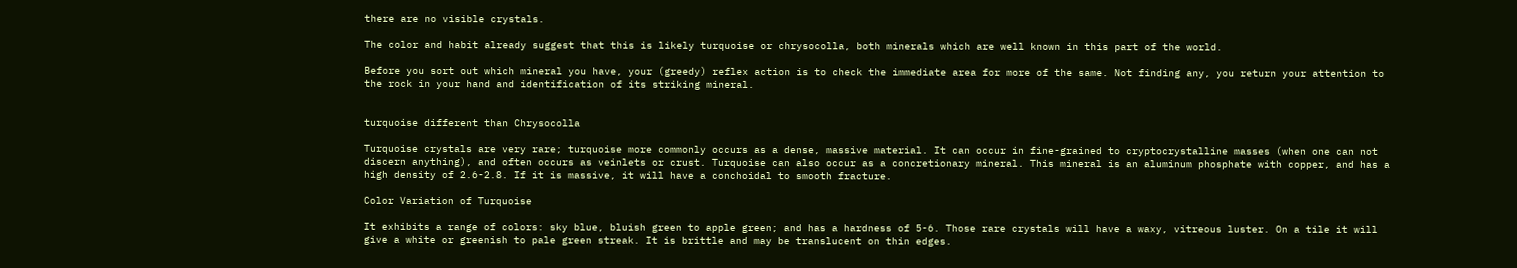there are no visible crystals.

The color and habit already suggest that this is likely turquoise or chrysocolla, both minerals which are well known in this part of the world.

Before you sort out which mineral you have, your (greedy) reflex action is to check the immediate area for more of the same. Not finding any, you return your attention to the rock in your hand and identification of its striking mineral.


turquoise different than Chrysocolla

Turquoise crystals are very rare; turquoise more commonly occurs as a dense, massive material. It can occur in fine-grained to cryptocrystalline masses (when one can not discern anything), and often occurs as veinlets or crust. Turquoise can also occur as a concretionary mineral. This mineral is an aluminum phosphate with copper, and has a high density of 2.6-2.8. If it is massive, it will have a conchoidal to smooth fracture.

Color Variation of Turquoise

It exhibits a range of colors: sky blue, bluish green to apple green; and has a hardness of 5-6. Those rare crystals will have a waxy, vitreous luster. On a tile it will give a white or greenish to pale green streak. It is brittle and may be translucent on thin edges.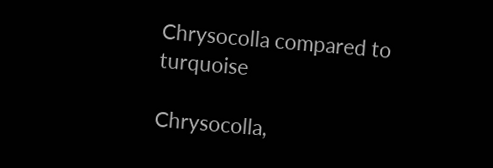Chrysocolla compared to turquoise

Chrysocolla,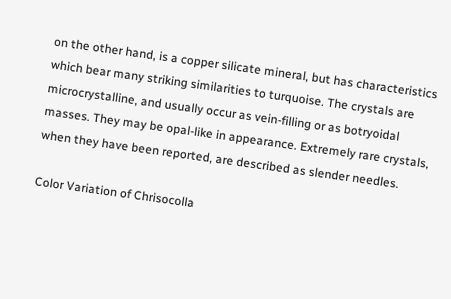on the other hand, is a copper silicate mineral, but has characteristics which bear many striking similarities to turquoise. The crystals are microcrystalline, and usually occur as vein-filling or as botryoidal masses. They may be opal-like in appearance. Extremely rare crystals, when they have been reported, are described as slender needles.

Color Variation of Chrisocolla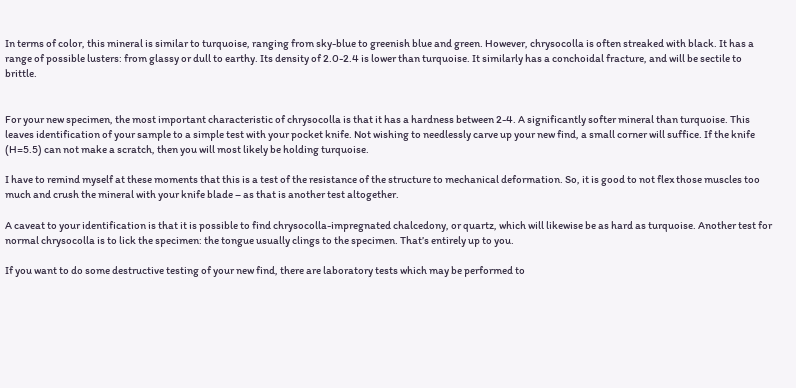In terms of color, this mineral is similar to turquoise, ranging from sky-blue to greenish blue and green. However, chrysocolla is often streaked with black. It has a range of possible lusters: from glassy or dull to earthy. Its density of 2.0-2.4 is lower than turquoise. It similarly has a conchoidal fracture, and will be sectile to brittle.


For your new specimen, the most important characteristic of chrysocolla is that it has a hardness between 2-4. A significantly softer mineral than turquoise. This leaves identification of your sample to a simple test with your pocket knife. Not wishing to needlessly carve up your new find, a small corner will suffice. If the knife (H=5.5) can not make a scratch, then you will most likely be holding turquoise.

I have to remind myself at these moments that this is a test of the resistance of the structure to mechanical deformation. So, it is good to not flex those muscles too much and crush the mineral with your knife blade – as that is another test altogether.

A caveat to your identification is that it is possible to find chrysocolla-impregnated chalcedony, or quartz, which will likewise be as hard as turquoise. Another test for normal chrysocolla is to lick the specimen: the tongue usually clings to the specimen. That’s entirely up to you.

If you want to do some destructive testing of your new find, there are laboratory tests which may be performed to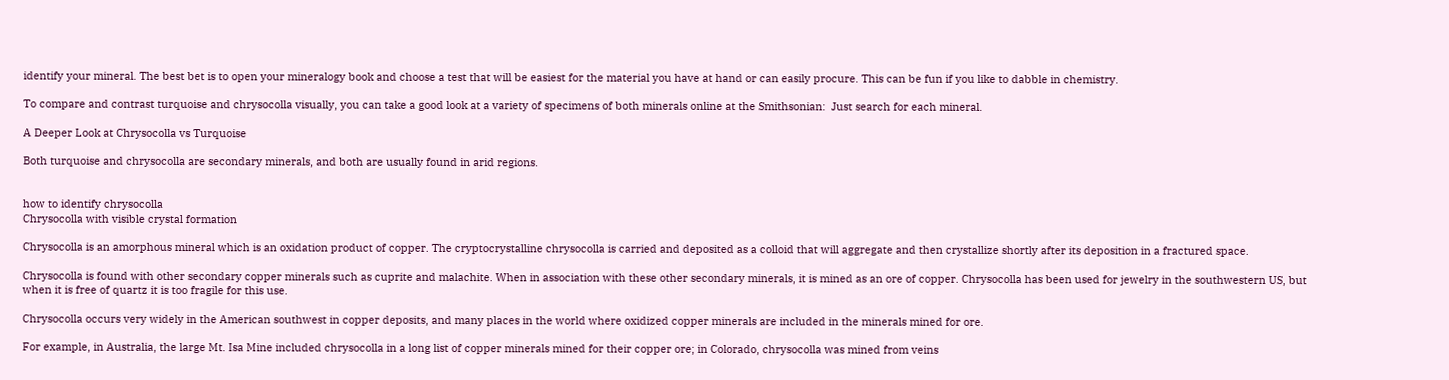identify your mineral. The best bet is to open your mineralogy book and choose a test that will be easiest for the material you have at hand or can easily procure. This can be fun if you like to dabble in chemistry.

To compare and contrast turquoise and chrysocolla visually, you can take a good look at a variety of specimens of both minerals online at the Smithsonian:  Just search for each mineral.

A Deeper Look at Chrysocolla vs Turquoise

Both turquoise and chrysocolla are secondary minerals, and both are usually found in arid regions.


how to identify chrysocolla
Chrysocolla with visible crystal formation

Chrysocolla is an amorphous mineral which is an oxidation product of copper. The cryptocrystalline chrysocolla is carried and deposited as a colloid that will aggregate and then crystallize shortly after its deposition in a fractured space.

Chrysocolla is found with other secondary copper minerals such as cuprite and malachite. When in association with these other secondary minerals, it is mined as an ore of copper. Chrysocolla has been used for jewelry in the southwestern US, but when it is free of quartz it is too fragile for this use.

Chrysocolla occurs very widely in the American southwest in copper deposits, and many places in the world where oxidized copper minerals are included in the minerals mined for ore.

For example, in Australia, the large Mt. Isa Mine included chrysocolla in a long list of copper minerals mined for their copper ore; in Colorado, chrysocolla was mined from veins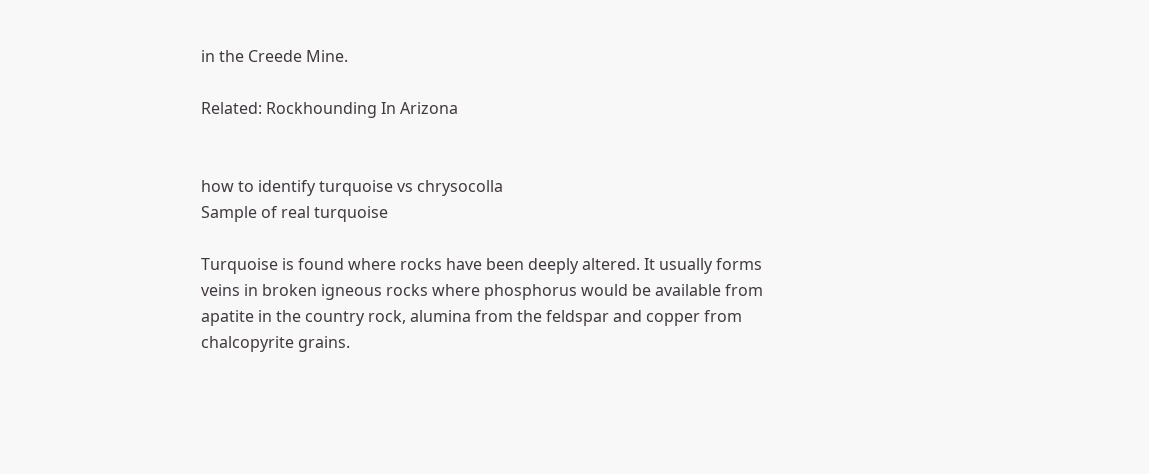in the Creede Mine.

Related: Rockhounding In Arizona


how to identify turquoise vs chrysocolla
Sample of real turquoise

Turquoise is found where rocks have been deeply altered. It usually forms veins in broken igneous rocks where phosphorus would be available from apatite in the country rock, alumina from the feldspar and copper from chalcopyrite grains.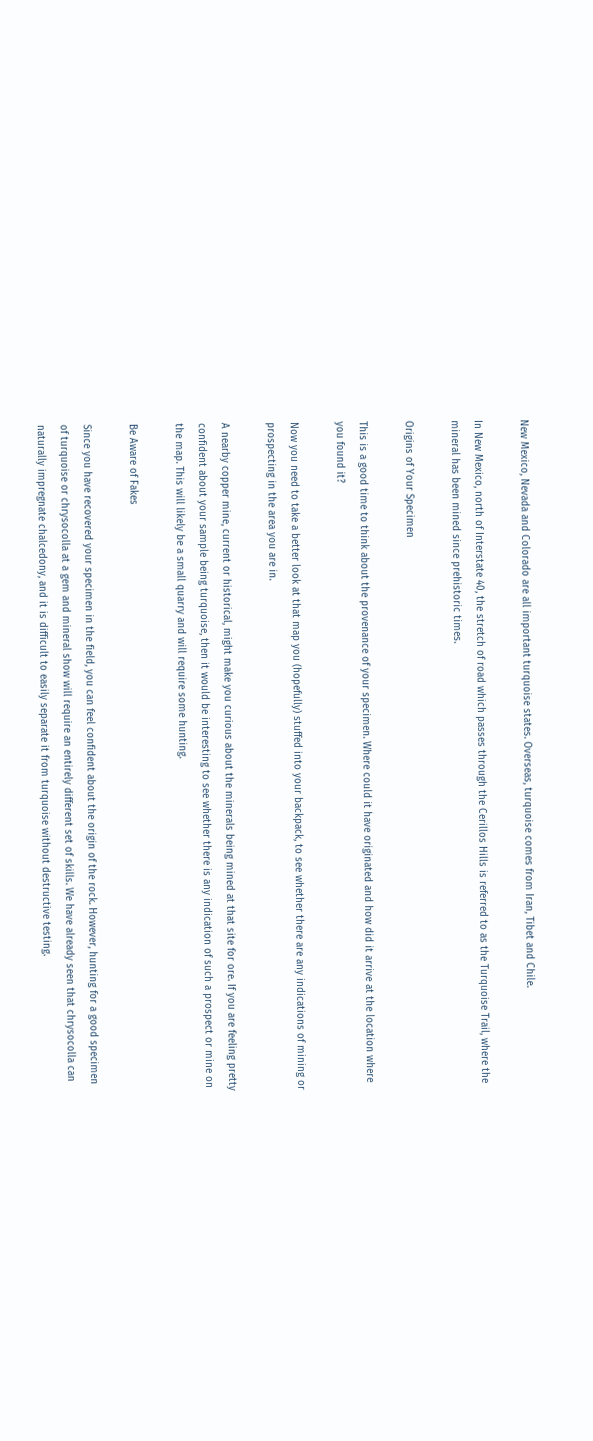New Mexico, Nevada and Colorado are all important turquoise states. Overseas, turquoise comes from Iran, Tibet and Chile.

In New Mexico, north of Interstate 40, the stretch of road which passes through the Cerillos Hills is referred to as the Turquoise Trail, where the mineral has been mined since prehistoric times.

Origins of Your Specimen

This is a good time to think about the provenance of your specimen. Where could it have originated and how did it arrive at the location where you found it?

Now you need to take a better look at that map you (hopefully) stuffed into your backpack, to see whether there are any indications of mining or prospecting in the area you are in.

A nearby copper mine, current or historical, might make you curious about the minerals being mined at that site for ore. If you are feeling pretty confident about your sample being turquoise, then it would be interesting to see whether there is any indication of such a prospect or mine on the map. This will likely be a small quarry and will require some hunting.

Be Aware of Fakes

Since you have recovered your specimen in the field, you can feel confident about the origin of the rock. However, hunting for a good specimen of turquoise or chrysocolla at a gem and mineral show will require an entirely different set of skills. We have already seen that chrysocolla can naturally impregnate chalcedony, and it is difficult to easily separate it from turquoise without destructive testing.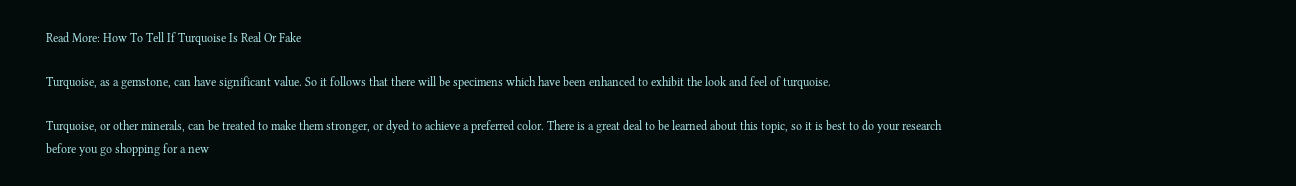Read More: How To Tell If Turquoise Is Real Or Fake

Turquoise, as a gemstone, can have significant value. So it follows that there will be specimens which have been enhanced to exhibit the look and feel of turquoise.

Turquoise, or other minerals, can be treated to make them stronger, or dyed to achieve a preferred color. There is a great deal to be learned about this topic, so it is best to do your research before you go shopping for a new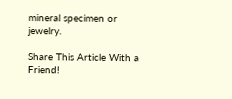mineral specimen or jewelry.

Share This Article With a Friend!